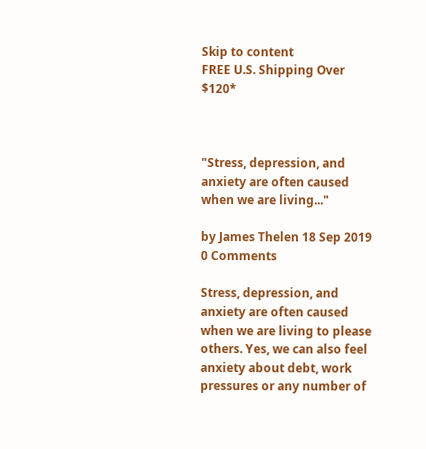Skip to content
FREE U.S. Shipping Over $120*



"Stress, depression, and anxiety are often caused when we are living..."

by James Thelen 18 Sep 2019 0 Comments

Stress, depression, and anxiety are often caused when we are living to please others. Yes, we can also feel anxiety about debt, work pressures or any number of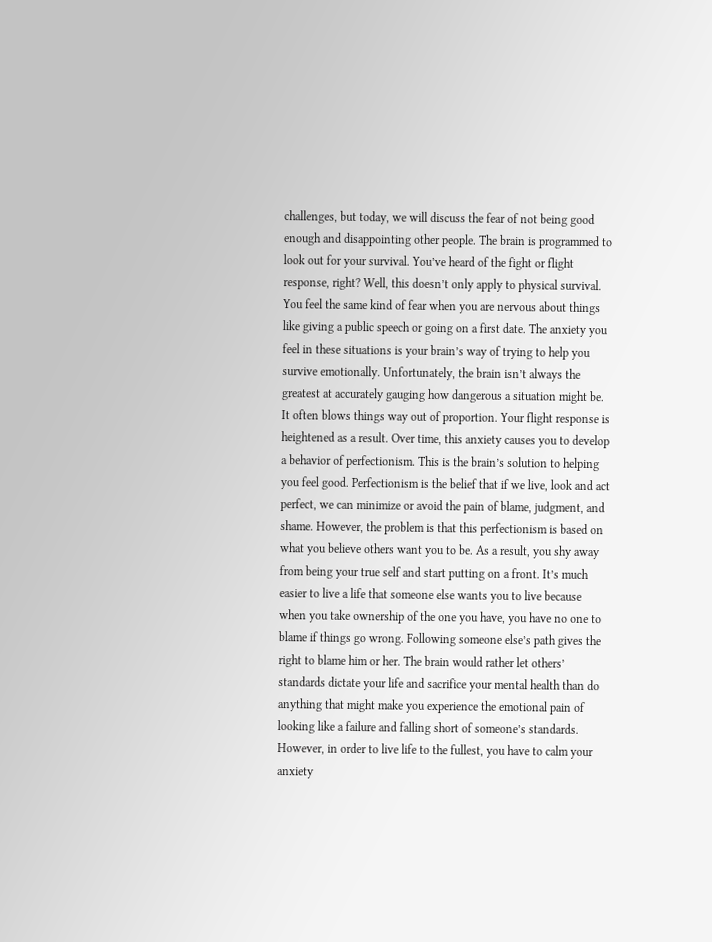challenges, but today, we will discuss the fear of not being good enough and disappointing other people. The brain is programmed to look out for your survival. You’ve heard of the fight or flight response, right? Well, this doesn’t only apply to physical survival. You feel the same kind of fear when you are nervous about things like giving a public speech or going on a first date. The anxiety you feel in these situations is your brain’s way of trying to help you survive emotionally. Unfortunately, the brain isn’t always the greatest at accurately gauging how dangerous a situation might be. It often blows things way out of proportion. Your flight response is heightened as a result. Over time, this anxiety causes you to develop a behavior of perfectionism. This is the brain’s solution to helping you feel good. Perfectionism is the belief that if we live, look and act perfect, we can minimize or avoid the pain of blame, judgment, and shame. However, the problem is that this perfectionism is based on what you believe others want you to be. As a result, you shy away from being your true self and start putting on a front. It’s much easier to live a life that someone else wants you to live because when you take ownership of the one you have, you have no one to blame if things go wrong. Following someone else’s path gives the right to blame him or her. The brain would rather let others’ standards dictate your life and sacrifice your mental health than do anything that might make you experience the emotional pain of looking like a failure and falling short of someone’s standards. However, in order to live life to the fullest, you have to calm your anxiety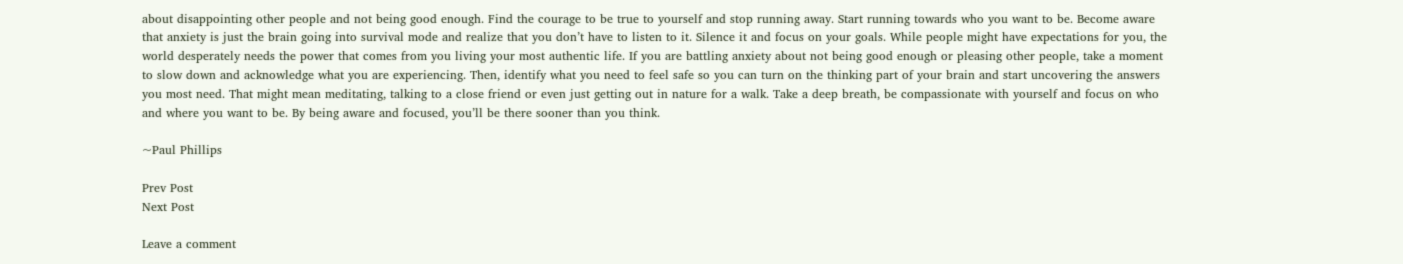about disappointing other people and not being good enough. Find the courage to be true to yourself and stop running away. Start running towards who you want to be. Become aware that anxiety is just the brain going into survival mode and realize that you don’t have to listen to it. Silence it and focus on your goals. While people might have expectations for you, the world desperately needs the power that comes from you living your most authentic life. If you are battling anxiety about not being good enough or pleasing other people, take a moment to slow down and acknowledge what you are experiencing. Then, identify what you need to feel safe so you can turn on the thinking part of your brain and start uncovering the answers you most need. That might mean meditating, talking to a close friend or even just getting out in nature for a walk. Take a deep breath, be compassionate with yourself and focus on who and where you want to be. By being aware and focused, you’ll be there sooner than you think.

~Paul Phillips

Prev Post
Next Post

Leave a comment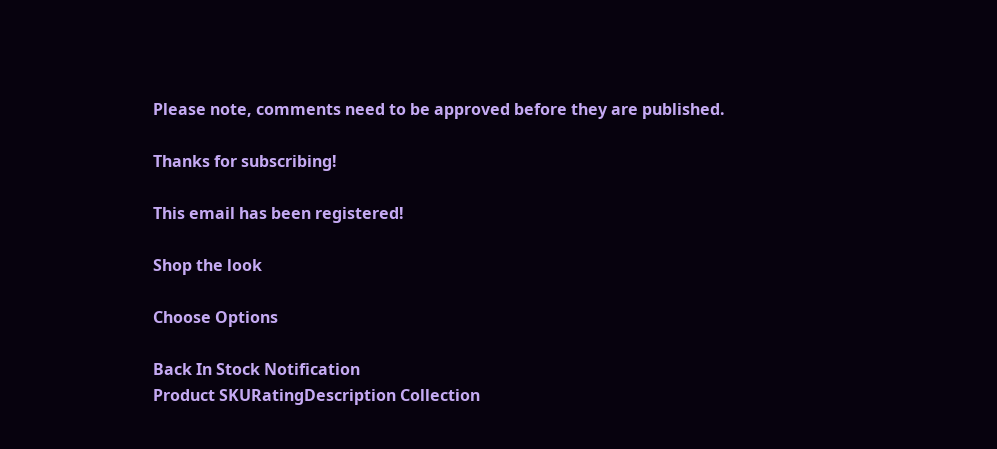Please note, comments need to be approved before they are published.

Thanks for subscribing!

This email has been registered!

Shop the look

Choose Options

Back In Stock Notification
Product SKURatingDescription Collection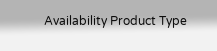Availability Product Type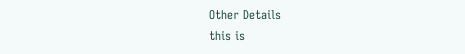Other Details
this is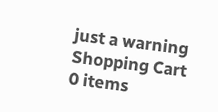just a warning
Shopping Cart
0 items